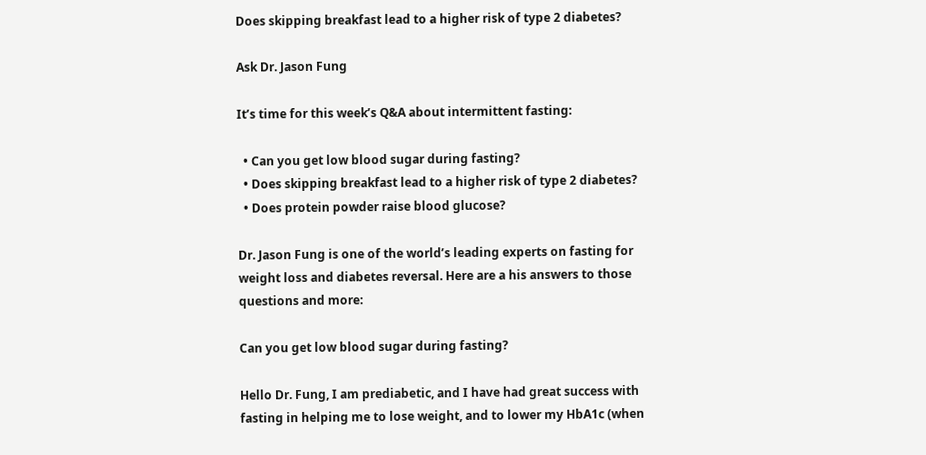Does skipping breakfast lead to a higher risk of type 2 diabetes?

Ask Dr. Jason Fung

It’s time for this week’s Q&A about intermittent fasting:

  • Can you get low blood sugar during fasting?
  • Does skipping breakfast lead to a higher risk of type 2 diabetes?
  • Does protein powder raise blood glucose?

Dr. Jason Fung is one of the world’s leading experts on fasting for weight loss and diabetes reversal. Here are a his answers to those questions and more:

Can you get low blood sugar during fasting?

Hello Dr. Fung, I am prediabetic, and I have had great success with fasting in helping me to lose weight, and to lower my HbA1c (when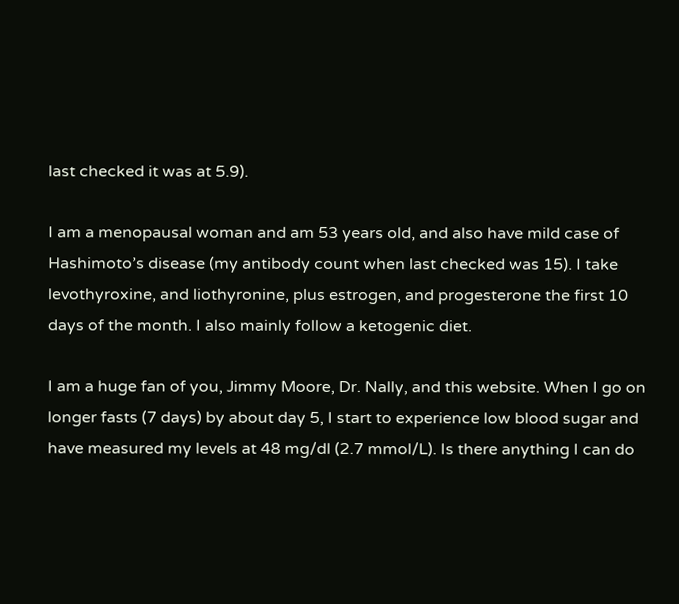last checked it was at 5.9).

I am a menopausal woman and am 53 years old, and also have mild case of Hashimoto’s disease (my antibody count when last checked was 15). I take levothyroxine, and liothyronine, plus estrogen, and progesterone the first 10 days of the month. I also mainly follow a ketogenic diet.

I am a huge fan of you, Jimmy Moore, Dr. Nally, and this website. When I go on longer fasts (7 days) by about day 5, I start to experience low blood sugar and have measured my levels at 48 mg/dl (2.7 mmol/L). Is there anything I can do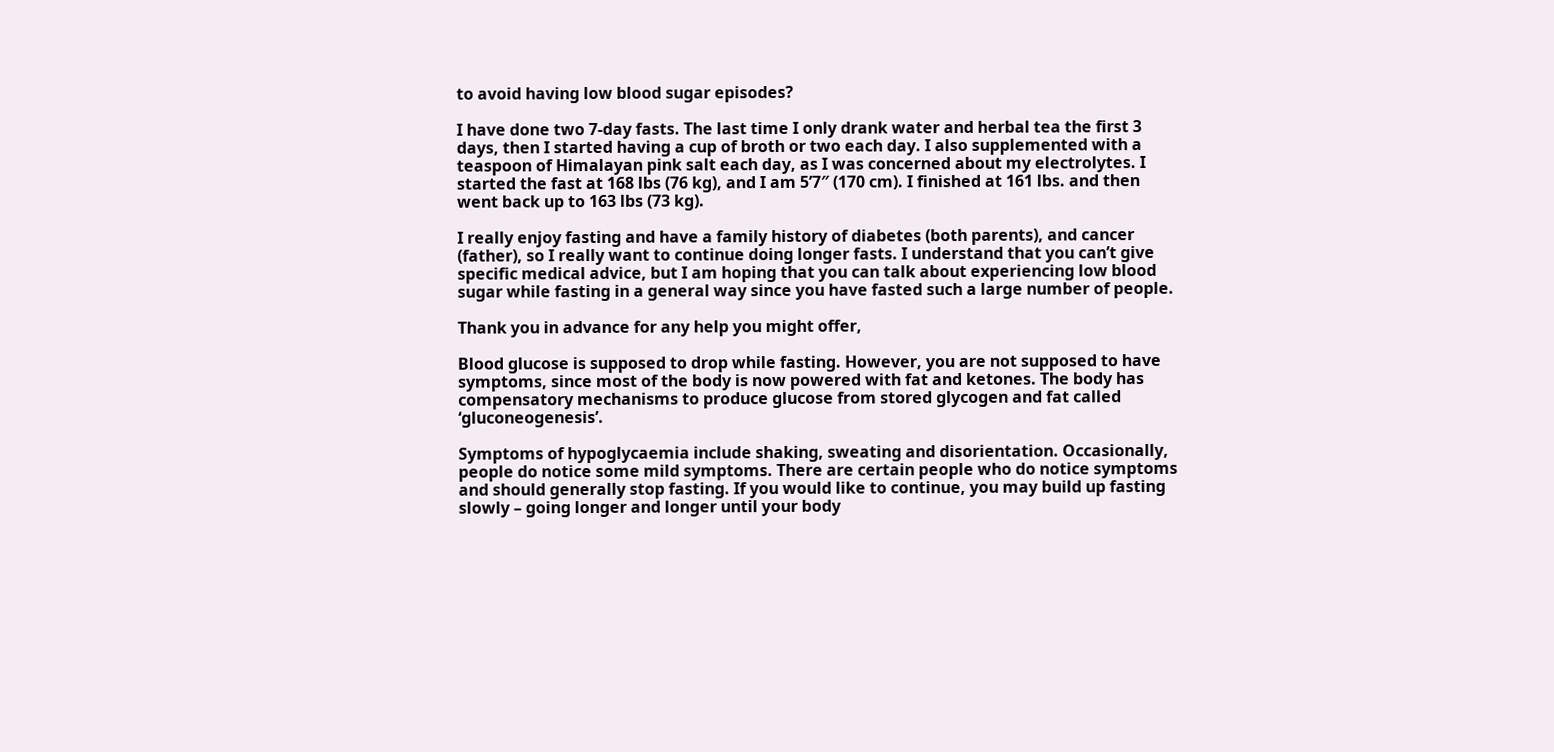to avoid having low blood sugar episodes?

I have done two 7-day fasts. The last time I only drank water and herbal tea the first 3 days, then I started having a cup of broth or two each day. I also supplemented with a teaspoon of Himalayan pink salt each day, as I was concerned about my electrolytes. I started the fast at 168 lbs (76 kg), and I am 5’7″ (170 cm). I finished at 161 lbs. and then went back up to 163 lbs (73 kg).

I really enjoy fasting and have a family history of diabetes (both parents), and cancer (father), so I really want to continue doing longer fasts. I understand that you can’t give specific medical advice, but I am hoping that you can talk about experiencing low blood sugar while fasting in a general way since you have fasted such a large number of people.

Thank you in advance for any help you might offer,

Blood glucose is supposed to drop while fasting. However, you are not supposed to have symptoms, since most of the body is now powered with fat and ketones. The body has compensatory mechanisms to produce glucose from stored glycogen and fat called ‘gluconeogenesis’.

Symptoms of hypoglycaemia include shaking, sweating and disorientation. Occasionally, people do notice some mild symptoms. There are certain people who do notice symptoms and should generally stop fasting. If you would like to continue, you may build up fasting slowly – going longer and longer until your body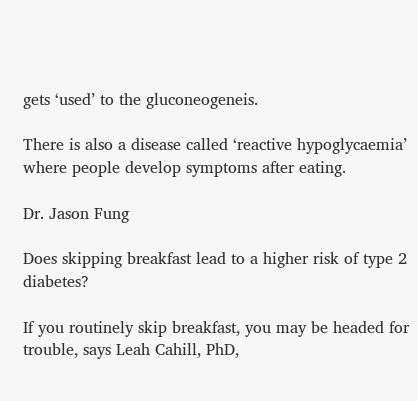gets ‘used’ to the gluconeogeneis.

There is also a disease called ‘reactive hypoglycaemia’ where people develop symptoms after eating.

Dr. Jason Fung

Does skipping breakfast lead to a higher risk of type 2 diabetes?

If you routinely skip breakfast, you may be headed for trouble, says Leah Cahill, PhD,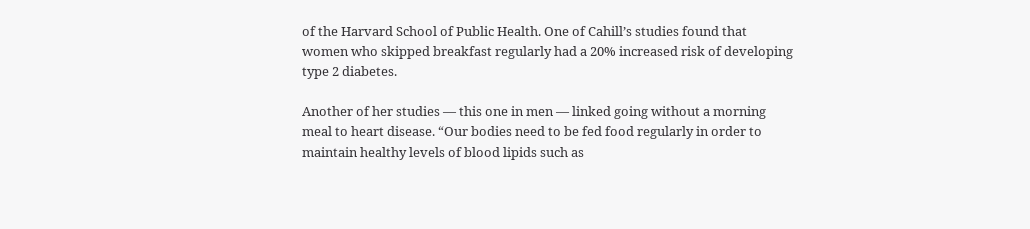of the Harvard School of Public Health. One of Cahill’s studies found that women who skipped breakfast regularly had a 20% increased risk of developing type 2 diabetes.

Another of her studies — this one in men — linked going without a morning meal to heart disease. “Our bodies need to be fed food regularly in order to maintain healthy levels of blood lipids such as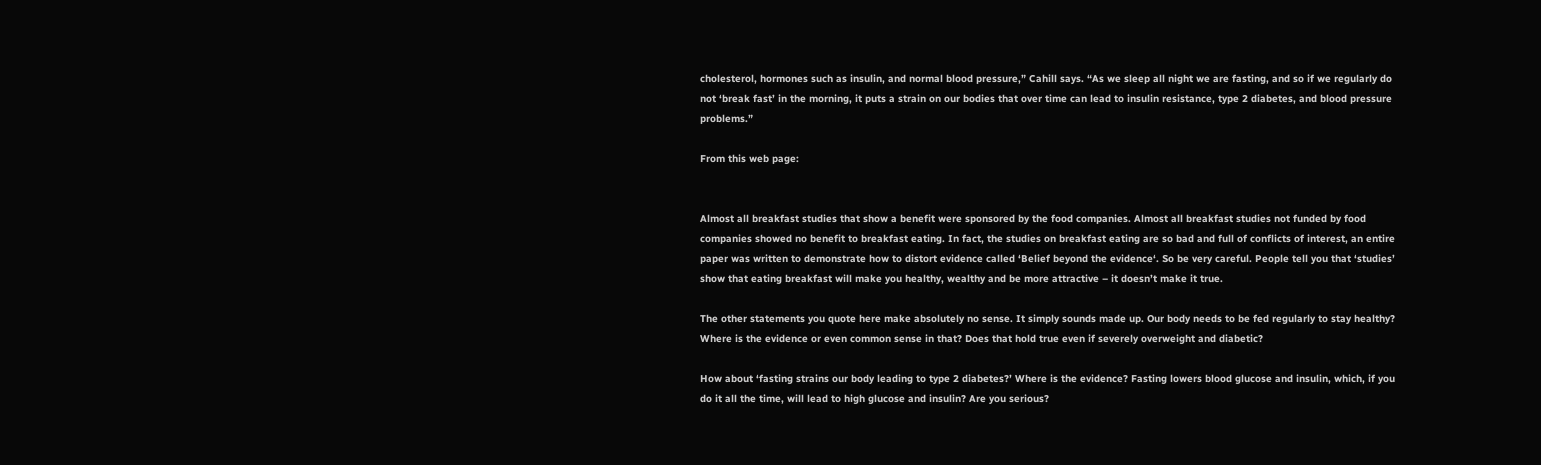cholesterol, hormones such as insulin, and normal blood pressure,” Cahill says. “As we sleep all night we are fasting, and so if we regularly do not ‘break fast’ in the morning, it puts a strain on our bodies that over time can lead to insulin resistance, type 2 diabetes, and blood pressure problems.”

From this web page:


Almost all breakfast studies that show a benefit were sponsored by the food companies. Almost all breakfast studies not funded by food companies showed no benefit to breakfast eating. In fact, the studies on breakfast eating are so bad and full of conflicts of interest, an entire paper was written to demonstrate how to distort evidence called ‘Belief beyond the evidence‘. So be very careful. People tell you that ‘studies’ show that eating breakfast will make you healthy, wealthy and be more attractive – it doesn’t make it true.

The other statements you quote here make absolutely no sense. It simply sounds made up. Our body needs to be fed regularly to stay healthy? Where is the evidence or even common sense in that? Does that hold true even if severely overweight and diabetic?

How about ‘fasting strains our body leading to type 2 diabetes?’ Where is the evidence? Fasting lowers blood glucose and insulin, which, if you do it all the time, will lead to high glucose and insulin? Are you serious?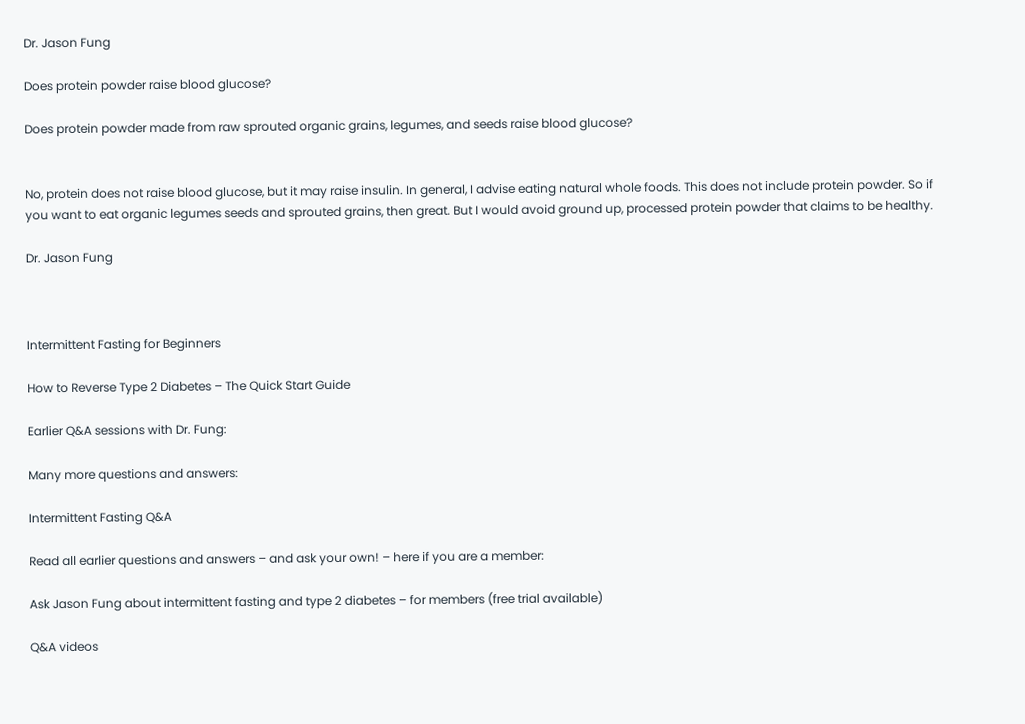Dr. Jason Fung

Does protein powder raise blood glucose?

Does protein powder made from raw sprouted organic grains, legumes, and seeds raise blood glucose?


No, protein does not raise blood glucose, but it may raise insulin. In general, I advise eating natural whole foods. This does not include protein powder. So if you want to eat organic legumes seeds and sprouted grains, then great. But I would avoid ground up, processed protein powder that claims to be healthy.

Dr. Jason Fung



Intermittent Fasting for Beginners

How to Reverse Type 2 Diabetes – The Quick Start Guide

Earlier Q&A sessions with Dr. Fung:

Many more questions and answers:

Intermittent Fasting Q&A

Read all earlier questions and answers – and ask your own! – here if you are a member:

Ask Jason Fung about intermittent fasting and type 2 diabetes – for members (free trial available)

Q&A videos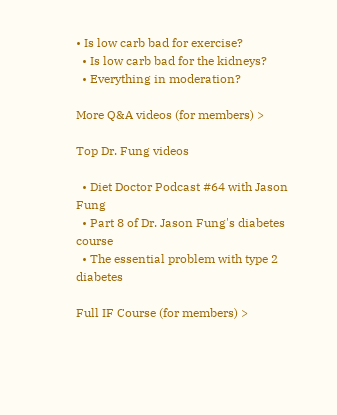• Is low carb bad for exercise?
  • Is low carb bad for the kidneys?
  • Everything in moderation?

More Q&A videos (for members) >

Top Dr. Fung videos

  • Diet Doctor Podcast #64 with Jason Fung
  • Part 8 of Dr. Jason Fung's diabetes course
  • The essential problem with type 2 diabetes

Full IF Course (for members) >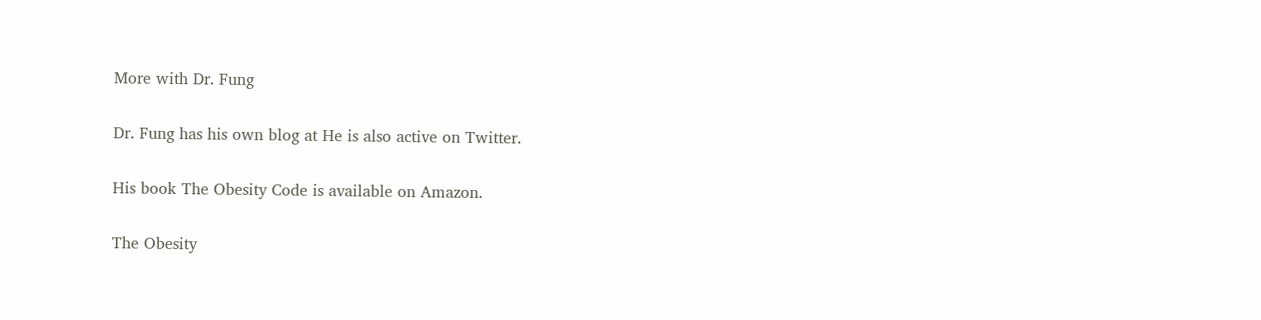More with Dr. Fung

Dr. Fung has his own blog at He is also active on Twitter.

His book The Obesity Code is available on Amazon.

The Obesity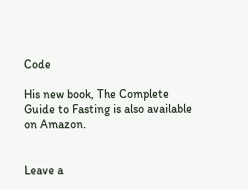Code

His new book, The Complete Guide to Fasting is also available on Amazon.


Leave a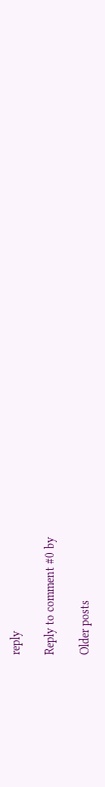reply

Reply to comment #0 by

Older posts